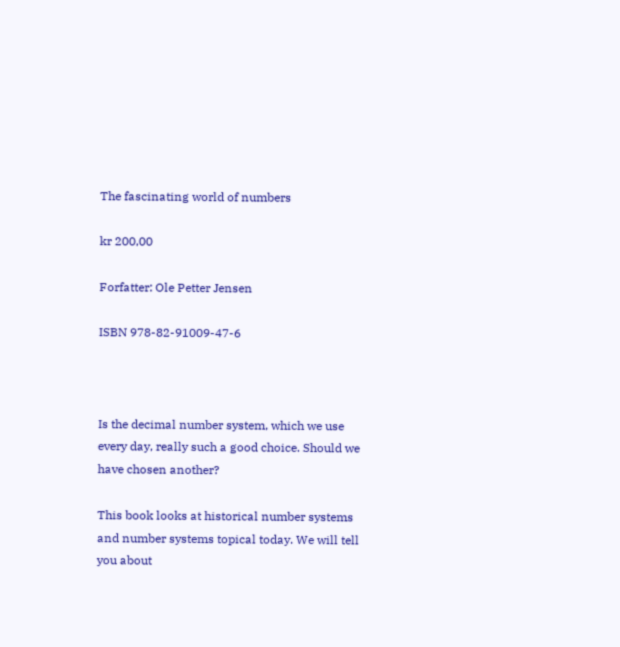The fascinating world of numbers

kr 200,00

Forfatter: Ole Petter Jensen

ISBN 978-82-91009-47-6



Is the decimal number system, which we use every day, really such a good choice. Should we have chosen another?

This book looks at historical number systems and number systems topical today. We will tell you about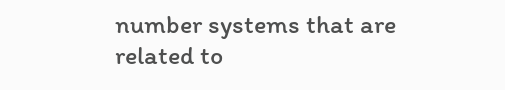number systems that are related to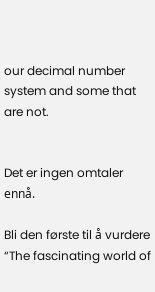our decimal number system and some that are not.


Det er ingen omtaler ennå.

Bli den første til å vurdere “The fascinating world of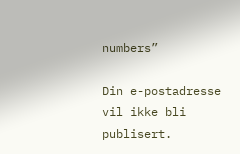numbers”

Din e-postadresse vil ikke bli publisert.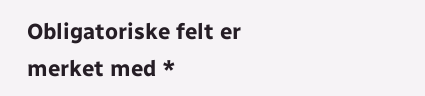Obligatoriske felt er merket med *